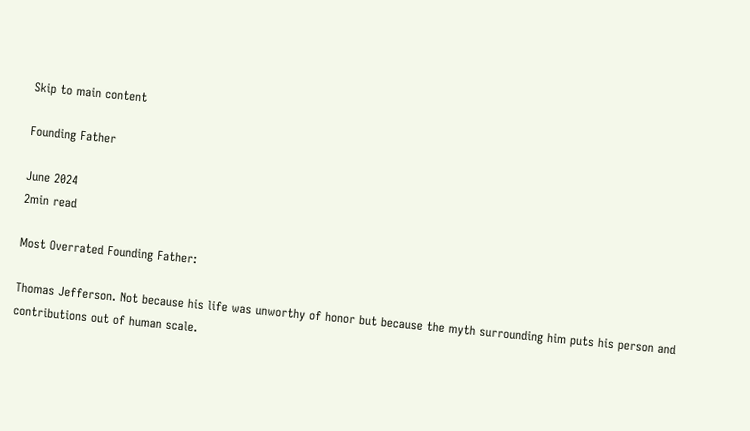Skip to main content

Founding Father

June 2024
2min read

Most Overrated Founding Father:

Thomas Jefferson. Not because his life was unworthy of honor but because the myth surrounding him puts his person and contributions out of human scale.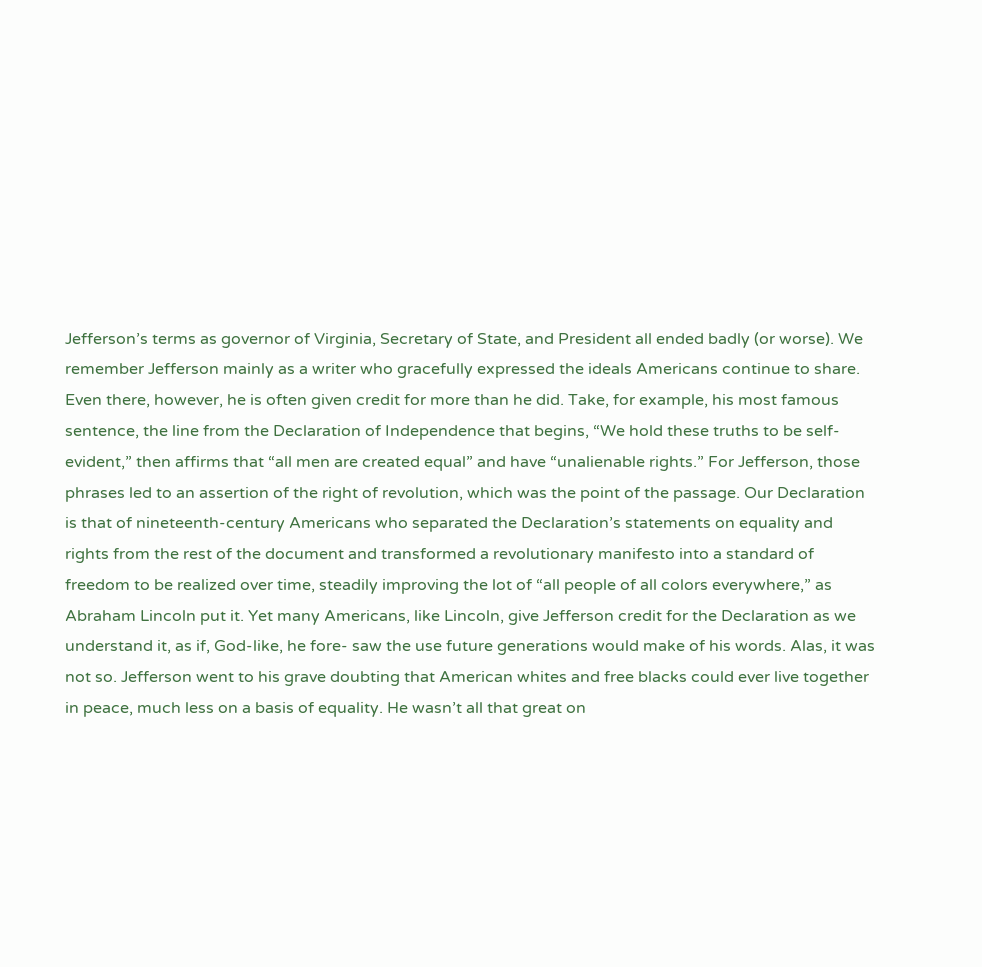Jefferson’s terms as governor of Virginia, Secretary of State, and President all ended badly (or worse). We remember Jefferson mainly as a writer who gracefully expressed the ideals Americans continue to share. Even there, however, he is often given credit for more than he did. Take, for example, his most famous sentence, the line from the Declaration of Independence that begins, “We hold these truths to be self-evident,” then affirms that “all men are created equal” and have “unalienable rights.” For Jefferson, those phrases led to an assertion of the right of revolution, which was the point of the passage. Our Declaration is that of nineteenth-century Americans who separated the Declaration’s statements on equality and rights from the rest of the document and transformed a revolutionary manifesto into a standard of freedom to be realized over time, steadily improving the lot of “all people of all colors everywhere,” as Abraham Lincoln put it. Yet many Americans, like Lincoln, give Jefferson credit for the Declaration as we understand it, as if, God-like, he fore- saw the use future generations would make of his words. Alas, it was not so. Jefferson went to his grave doubting that American whites and free blacks could ever live together in peace, much less on a basis of equality. He wasn’t all that great on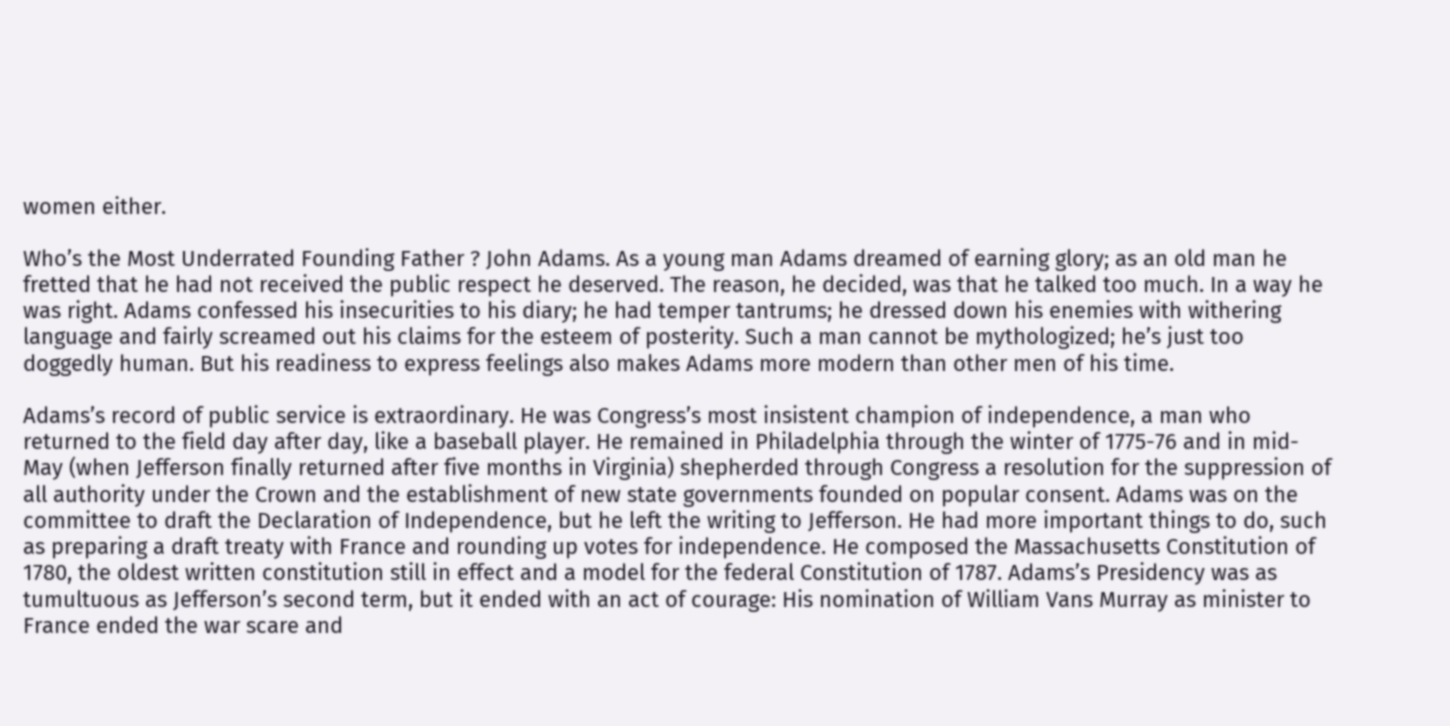women either.

Who’s the Most Underrated Founding Father ? John Adams. As a young man Adams dreamed of earning glory; as an old man he fretted that he had not received the public respect he deserved. The reason, he decided, was that he talked too much. In a way he was right. Adams confessed his insecurities to his diary; he had temper tantrums; he dressed down his enemies with withering language and fairly screamed out his claims for the esteem of posterity. Such a man cannot be mythologized; he’s just too doggedly human. But his readiness to express feelings also makes Adams more modern than other men of his time.

Adams’s record of public service is extraordinary. He was Congress’s most insistent champion of independence, a man who returned to the field day after day, like a baseball player. He remained in Philadelphia through the winter of 1775-76 and in mid-May (when Jefferson finally returned after five months in Virginia) shepherded through Congress a resolution for the suppression of all authority under the Crown and the establishment of new state governments founded on popular consent. Adams was on the committee to draft the Declaration of Independence, but he left the writing to Jefferson. He had more important things to do, such as preparing a draft treaty with France and rounding up votes for independence. He composed the Massachusetts Constitution of 1780, the oldest written constitution still in effect and a model for the federal Constitution of 1787. Adams’s Presidency was as tumultuous as Jefferson’s second term, but it ended with an act of courage: His nomination of William Vans Murray as minister to France ended the war scare and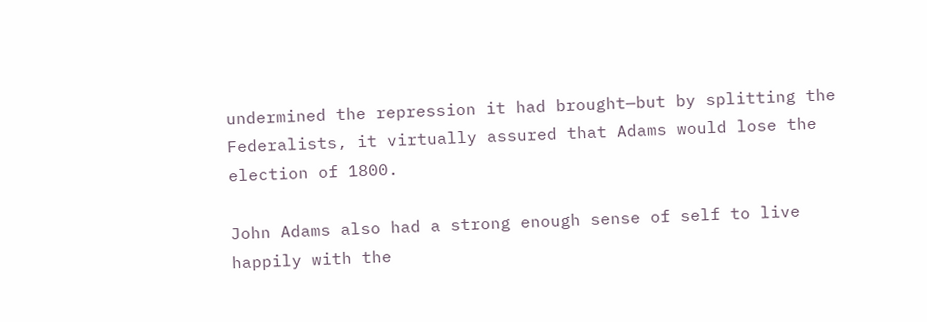undermined the repression it had brought—but by splitting the Federalists, it virtually assured that Adams would lose the election of 1800.

John Adams also had a strong enough sense of self to live happily with the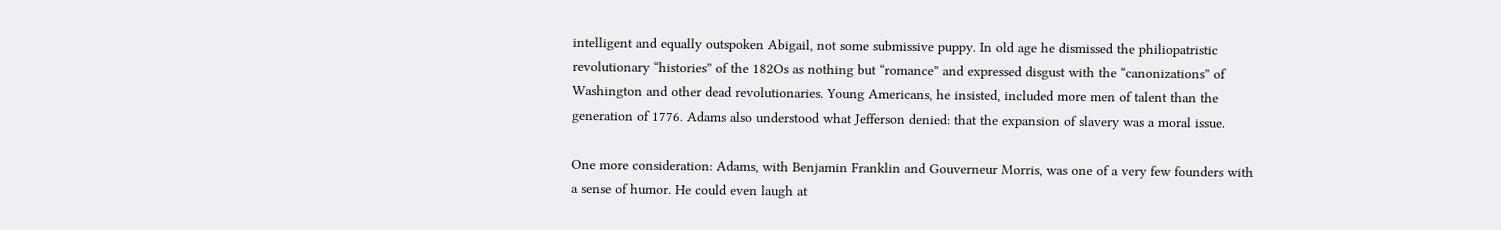intelligent and equally outspoken Abigail, not some submissive puppy. In old age he dismissed the philiopatristic revolutionary “histories” of the 182Os as nothing but “romance” and expressed disgust with the “canonizations” of Washington and other dead revolutionaries. Young Americans, he insisted, included more men of talent than the generation of 1776. Adams also understood what Jefferson denied: that the expansion of slavery was a moral issue.

One more consideration: Adams, with Benjamin Franklin and Gouverneur Morris, was one of a very few founders with a sense of humor. He could even laugh at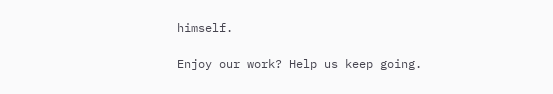himself.

Enjoy our work? Help us keep going.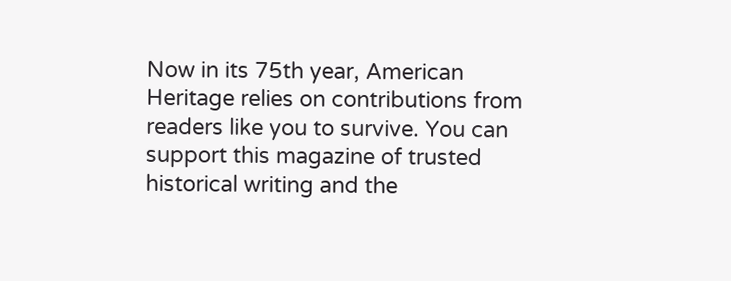Now in its 75th year, American Heritage relies on contributions from readers like you to survive. You can support this magazine of trusted historical writing and the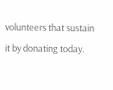volunteers that sustain it by donating today.